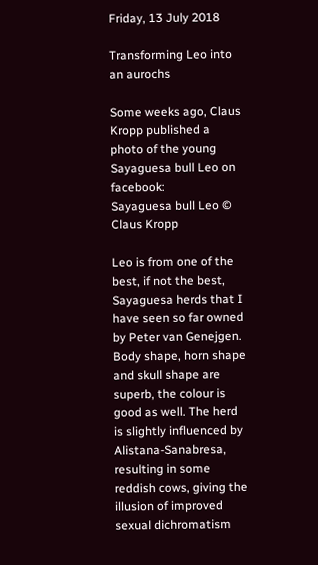Friday, 13 July 2018

Transforming Leo into an aurochs

Some weeks ago, Claus Kropp published a photo of the young Sayaguesa bull Leo on facebook:
Sayaguesa bull Leo © Claus Kropp

Leo is from one of the best, if not the best, Sayaguesa herds that I have seen so far owned by Peter van Genejgen. Body shape, horn shape and skull shape are superb, the colour is good as well. The herd is slightly influenced by Alistana-Sanabresa, resulting in some reddish cows, giving the illusion of improved sexual dichromatism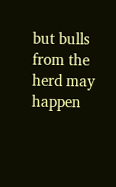but bulls from the herd may happen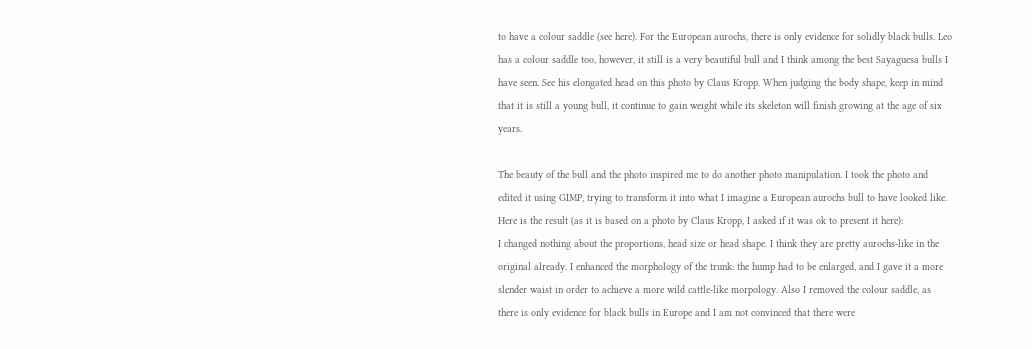to have a colour saddle (see here). For the European aurochs, there is only evidence for solidly black bulls. Leo has a colour saddle too, however, it still is a very beautiful bull and I think among the best Sayaguesa bulls I have seen. See his elongated head on this photo by Claus Kropp. When judging the body shape, keep in mind that it is still a young bull, it continue to gain weight while its skeleton will finish growing at the age of six years.

The beauty of the bull and the photo inspired me to do another photo manipulation. I took the photo and edited it using GIMP, trying to transform it into what I imagine a European aurochs bull to have looked like. Here is the result (as it is based on a photo by Claus Kropp, I asked if it was ok to present it here):
I changed nothing about the proportions, head size or head shape. I think they are pretty aurochs-like in the original already. I enhanced the morphology of the trunk: the hump had to be enlarged, and I gave it a more slender waist in order to achieve a more wild cattle-like morpology. Also I removed the colour saddle, as there is only evidence for black bulls in Europe and I am not convinced that there were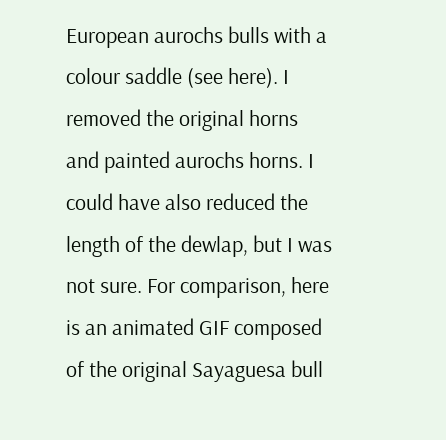European aurochs bulls with a colour saddle (see here). I removed the original horns and painted aurochs horns. I could have also reduced the length of the dewlap, but I was not sure. For comparison, here is an animated GIF composed of the original Sayaguesa bull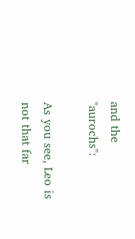and the "aurochs":

As you see, Leo is not that far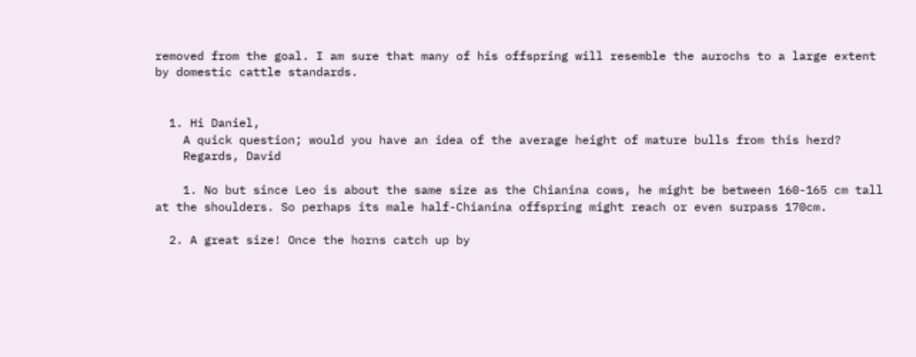removed from the goal. I am sure that many of his offspring will resemble the aurochs to a large extent by domestic cattle standards.


  1. Hi Daniel,
    A quick question; would you have an idea of the average height of mature bulls from this herd?
    Regards, David

    1. No but since Leo is about the same size as the Chianina cows, he might be between 160-165 cm tall at the shoulders. So perhaps its male half-Chianina offspring might reach or even surpass 170cm.

  2. A great size! Once the horns catch up by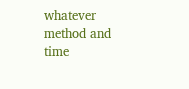whatever method and time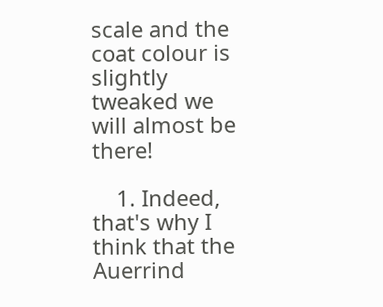scale and the coat colour is slightly tweaked we will almost be there!

    1. Indeed, that's why I think that the Auerrind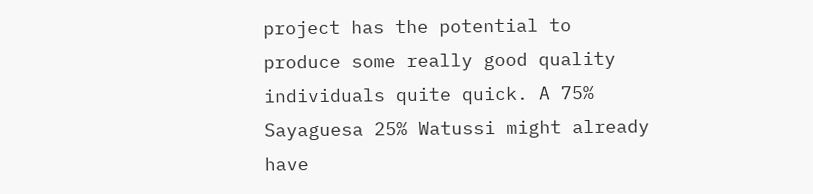project has the potential to produce some really good quality individuals quite quick. A 75% Sayaguesa 25% Watussi might already have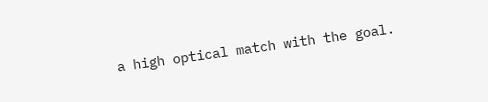a high optical match with the goal.